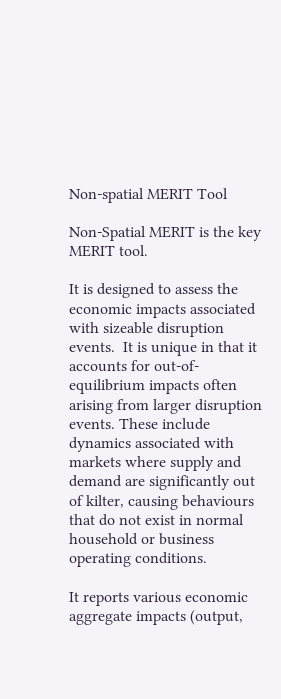Non-spatial MERIT Tool

Non-Spatial MERIT is the key MERIT tool.

It is designed to assess the economic impacts associated with sizeable disruption events.  It is unique in that it accounts for out-of-equilibrium impacts often arising from larger disruption events. These include dynamics associated with markets where supply and demand are significantly out of kilter, causing behaviours that do not exist in normal household or business operating conditions.

It reports various economic aggregate impacts (output,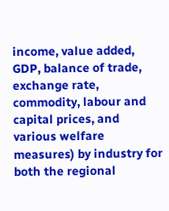income, value added, GDP, balance of trade, exchange rate, commodity, labour and capital prices, and various welfare measures) by industry for both the regional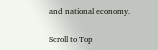and national economy.

Scroll to Top